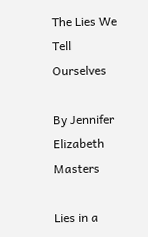The Lies We Tell Ourselves

By Jennifer Elizabeth Masters

Lies in a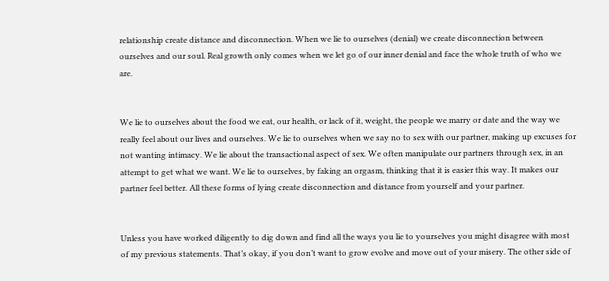relationship create distance and disconnection. When we lie to ourselves (denial) we create disconnection between ourselves and our soul. Real growth only comes when we let go of our inner denial and face the whole truth of who we are.


We lie to ourselves about the food we eat, our health, or lack of it, weight, the people we marry or date and the way we really feel about our lives and ourselves. We lie to ourselves when we say no to sex with our partner, making up excuses for not wanting intimacy. We lie about the transactional aspect of sex. We often manipulate our partners through sex, in an attempt to get what we want. We lie to ourselves, by faking an orgasm, thinking that it is easier this way. It makes our partner feel better. All these forms of lying create disconnection and distance from yourself and your partner.


Unless you have worked diligently to dig down and find all the ways you lie to yourselves you might disagree with most of my previous statements. That’s okay, if you don’t want to grow evolve and move out of your misery. The other side of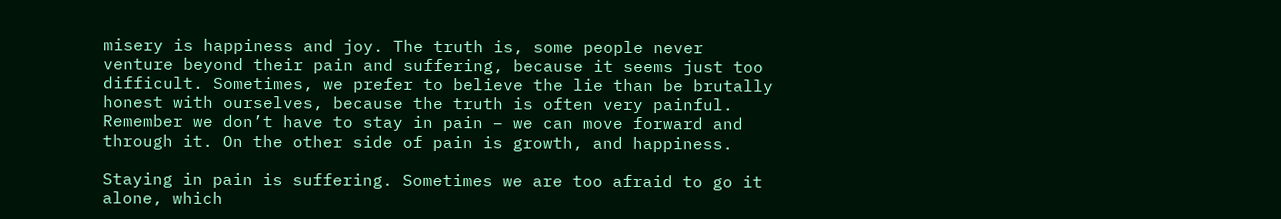misery is happiness and joy. The truth is, some people never venture beyond their pain and suffering, because it seems just too difficult. Sometimes, we prefer to believe the lie than be brutally honest with ourselves, because the truth is often very painful. Remember we don’t have to stay in pain – we can move forward and through it. On the other side of pain is growth, and happiness.

Staying in pain is suffering. Sometimes we are too afraid to go it alone, which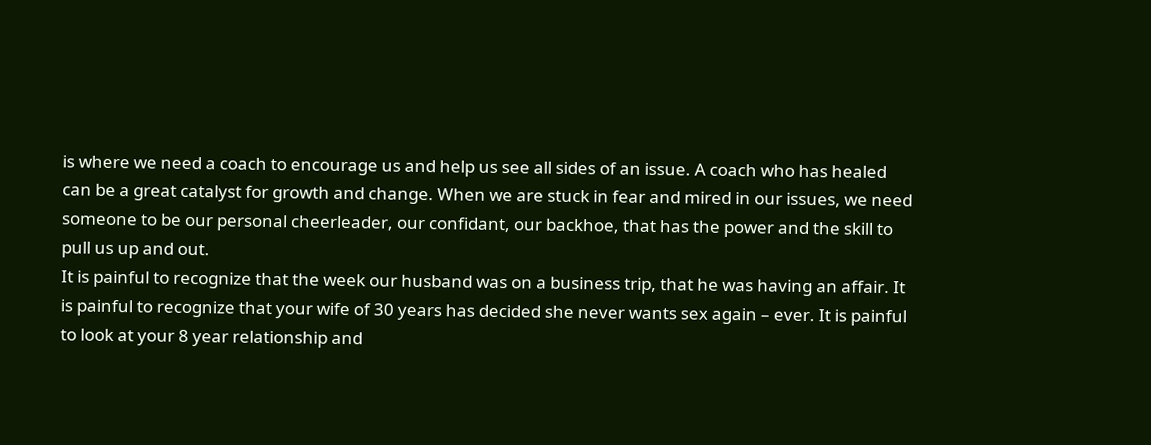is where we need a coach to encourage us and help us see all sides of an issue. A coach who has healed can be a great catalyst for growth and change. When we are stuck in fear and mired in our issues, we need someone to be our personal cheerleader, our confidant, our backhoe, that has the power and the skill to pull us up and out.
It is painful to recognize that the week our husband was on a business trip, that he was having an affair. It is painful to recognize that your wife of 30 years has decided she never wants sex again – ever. It is painful to look at your 8 year relationship and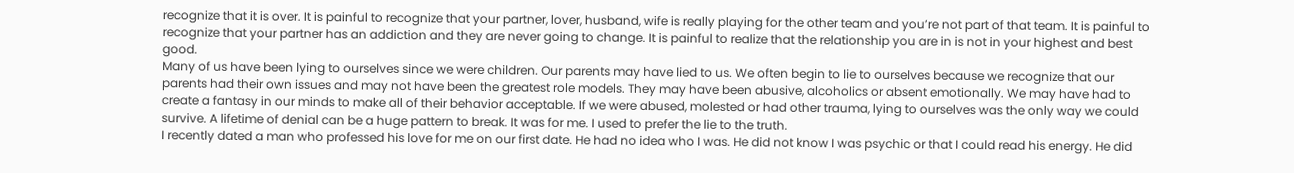recognize that it is over. It is painful to recognize that your partner, lover, husband, wife is really playing for the other team and you’re not part of that team. It is painful to recognize that your partner has an addiction and they are never going to change. It is painful to realize that the relationship you are in is not in your highest and best good.
Many of us have been lying to ourselves since we were children. Our parents may have lied to us. We often begin to lie to ourselves because we recognize that our parents had their own issues and may not have been the greatest role models. They may have been abusive, alcoholics or absent emotionally. We may have had to create a fantasy in our minds to make all of their behavior acceptable. If we were abused, molested or had other trauma, lying to ourselves was the only way we could survive. A lifetime of denial can be a huge pattern to break. It was for me. I used to prefer the lie to the truth.
I recently dated a man who professed his love for me on our first date. He had no idea who I was. He did not know I was psychic or that I could read his energy. He did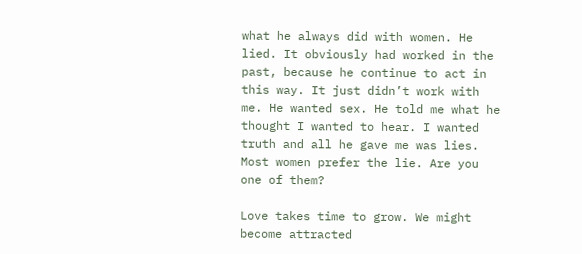what he always did with women. He lied. It obviously had worked in the past, because he continue to act in this way. It just didn’t work with me. He wanted sex. He told me what he thought I wanted to hear. I wanted truth and all he gave me was lies. Most women prefer the lie. Are you one of them?

Love takes time to grow. We might become attracted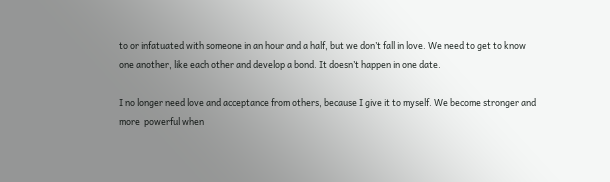to or infatuated with someone in an hour and a half, but we don’t fall in love. We need to get to know one another, like each other and develop a bond. It doesn’t happen in one date.

I no longer need love and acceptance from others, because I give it to myself. We become stronger and more  powerful when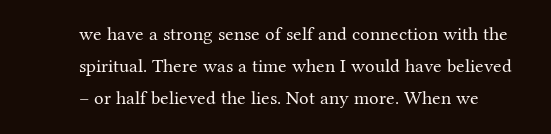we have a strong sense of self and connection with the spiritual. There was a time when I would have believed – or half believed the lies. Not any more. When we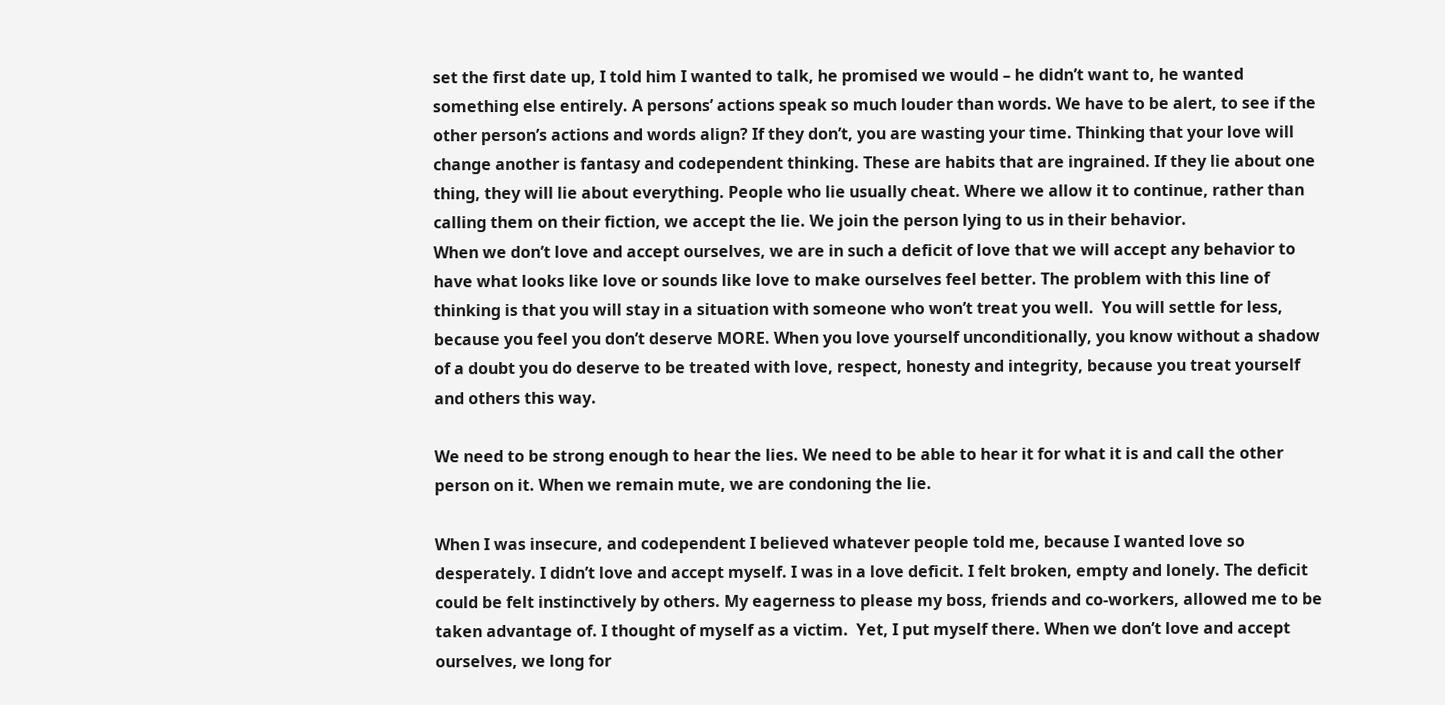set the first date up, I told him I wanted to talk, he promised we would – he didn’t want to, he wanted something else entirely. A persons’ actions speak so much louder than words. We have to be alert, to see if the other person’s actions and words align? If they don’t, you are wasting your time. Thinking that your love will change another is fantasy and codependent thinking. These are habits that are ingrained. If they lie about one thing, they will lie about everything. People who lie usually cheat. Where we allow it to continue, rather than calling them on their fiction, we accept the lie. We join the person lying to us in their behavior.
When we don’t love and accept ourselves, we are in such a deficit of love that we will accept any behavior to have what looks like love or sounds like love to make ourselves feel better. The problem with this line of thinking is that you will stay in a situation with someone who won’t treat you well.  You will settle for less, because you feel you don’t deserve MORE. When you love yourself unconditionally, you know without a shadow of a doubt you do deserve to be treated with love, respect, honesty and integrity, because you treat yourself and others this way.

We need to be strong enough to hear the lies. We need to be able to hear it for what it is and call the other person on it. When we remain mute, we are condoning the lie.

When I was insecure, and codependent I believed whatever people told me, because I wanted love so desperately. I didn’t love and accept myself. I was in a love deficit. I felt broken, empty and lonely. The deficit could be felt instinctively by others. My eagerness to please my boss, friends and co-workers, allowed me to be taken advantage of. I thought of myself as a victim.  Yet, I put myself there. When we don’t love and accept ourselves, we long for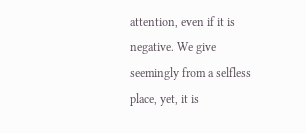attention, even if it is negative. We give seemingly from a selfless place, yet, it is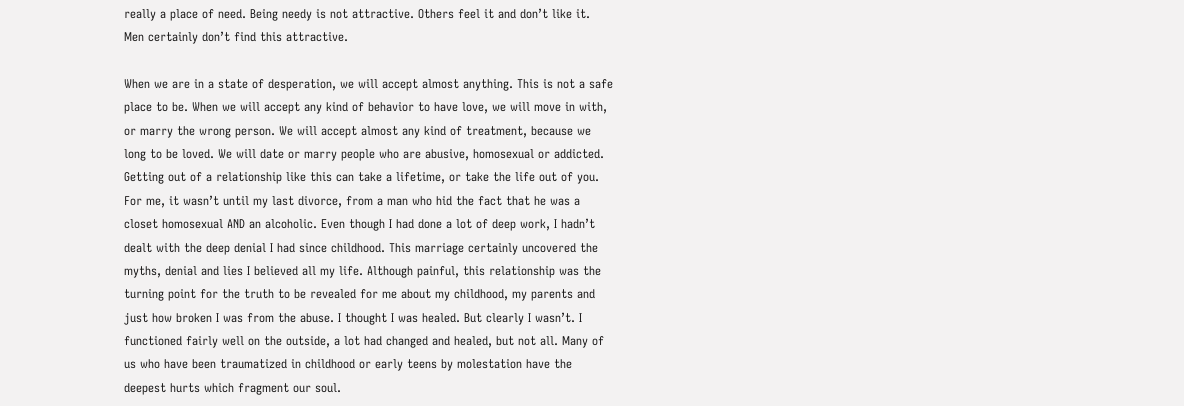really a place of need. Being needy is not attractive. Others feel it and don’t like it. Men certainly don’t find this attractive.

When we are in a state of desperation, we will accept almost anything. This is not a safe place to be. When we will accept any kind of behavior to have love, we will move in with, or marry the wrong person. We will accept almost any kind of treatment, because we long to be loved. We will date or marry people who are abusive, homosexual or addicted. Getting out of a relationship like this can take a lifetime, or take the life out of you.
For me, it wasn’t until my last divorce, from a man who hid the fact that he was a closet homosexual AND an alcoholic. Even though I had done a lot of deep work, I hadn’t dealt with the deep denial I had since childhood. This marriage certainly uncovered the myths, denial and lies I believed all my life. Although painful, this relationship was the turning point for the truth to be revealed for me about my childhood, my parents and just how broken I was from the abuse. I thought I was healed. But clearly I wasn’t. I functioned fairly well on the outside, a lot had changed and healed, but not all. Many of us who have been traumatized in childhood or early teens by molestation have the deepest hurts which fragment our soul.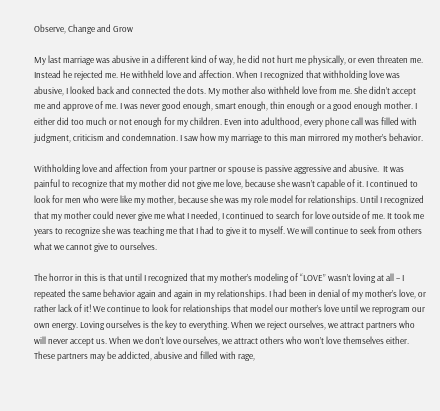Observe, Change and Grow

My last marriage was abusive in a different kind of way, he did not hurt me physically, or even threaten me. Instead he rejected me. He withheld love and affection. When I recognized that withholding love was abusive, I looked back and connected the dots. My mother also withheld love from me. She didn’t accept me and approve of me. I was never good enough, smart enough, thin enough or a good enough mother. I either did too much or not enough for my children. Even into adulthood, every phone call was filled with judgment, criticism and condemnation. I saw how my marriage to this man mirrored my mother’s behavior.

Withholding love and affection from your partner or spouse is passive aggressive and abusive.  It was painful to recognize that my mother did not give me love, because she wasn’t capable of it. I continued to look for men who were like my mother, because she was my role model for relationships. Until I recognized that my mother could never give me what I needed, I continued to search for love outside of me. It took me years to recognize she was teaching me that I had to give it to myself. We will continue to seek from others what we cannot give to ourselves.

The horror in this is that until I recognized that my mother’s modeling of “LOVE” wasn’t loving at all – I repeated the same behavior again and again in my relationships. I had been in denial of my mother’s love, or rather lack of it! We continue to look for relationships that model our mother’s love until we reprogram our own energy. Loving ourselves is the key to everything. When we reject ourselves, we attract partners who will never accept us. When we don’t love ourselves, we attract others who won’t love themselves either. These partners may be addicted, abusive and filled with rage,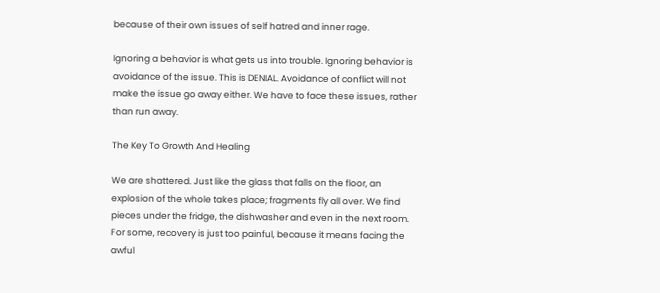because of their own issues of self hatred and inner rage.

Ignoring a behavior is what gets us into trouble. Ignoring behavior is avoidance of the issue. This is DENIAL. Avoidance of conflict will not make the issue go away either. We have to face these issues, rather than run away.

The Key To Growth And Healing

We are shattered. Just like the glass that falls on the floor, an explosion of the whole takes place; fragments fly all over. We find pieces under the fridge, the dishwasher and even in the next room. For some, recovery is just too painful, because it means facing the awful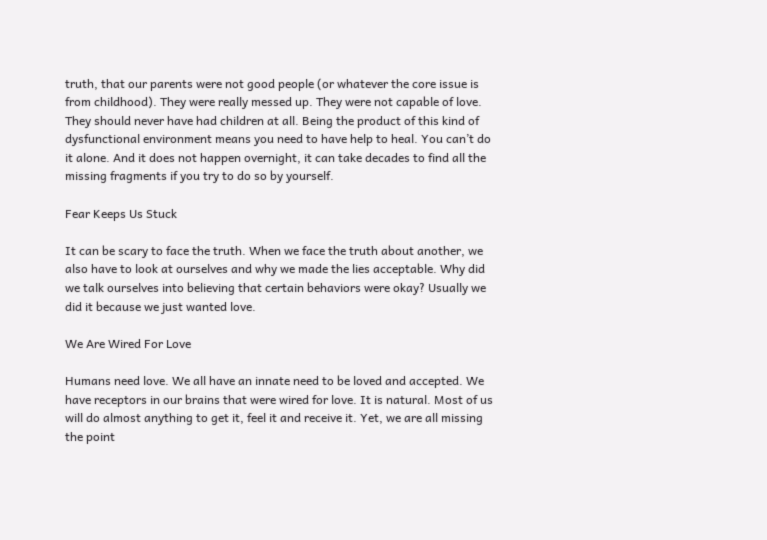truth, that our parents were not good people (or whatever the core issue is from childhood). They were really messed up. They were not capable of love. They should never have had children at all. Being the product of this kind of dysfunctional environment means you need to have help to heal. You can’t do it alone. And it does not happen overnight, it can take decades to find all the missing fragments if you try to do so by yourself.

Fear Keeps Us Stuck

It can be scary to face the truth. When we face the truth about another, we also have to look at ourselves and why we made the lies acceptable. Why did we talk ourselves into believing that certain behaviors were okay? Usually we did it because we just wanted love.

We Are Wired For Love

Humans need love. We all have an innate need to be loved and accepted. We have receptors in our brains that were wired for love. It is natural. Most of us will do almost anything to get it, feel it and receive it. Yet, we are all missing the point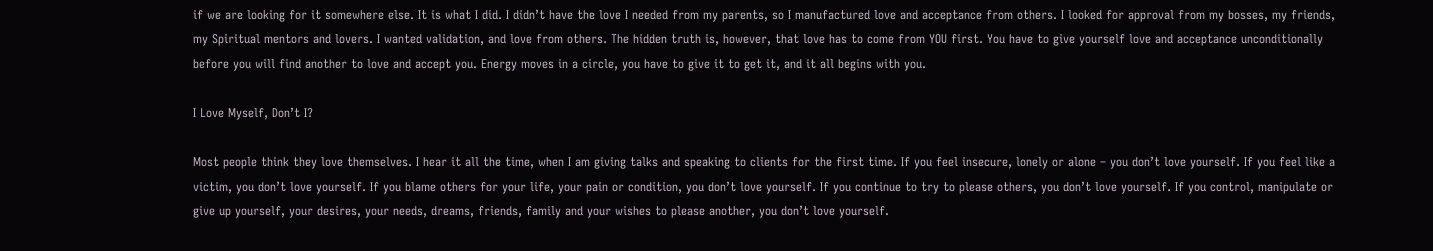if we are looking for it somewhere else. It is what I did. I didn’t have the love I needed from my parents, so I manufactured love and acceptance from others. I looked for approval from my bosses, my friends, my Spiritual mentors and lovers. I wanted validation, and love from others. The hidden truth is, however, that love has to come from YOU first. You have to give yourself love and acceptance unconditionally before you will find another to love and accept you. Energy moves in a circle, you have to give it to get it, and it all begins with you.

I Love Myself, Don’t I?

Most people think they love themselves. I hear it all the time, when I am giving talks and speaking to clients for the first time. If you feel insecure, lonely or alone – you don’t love yourself. If you feel like a victim, you don’t love yourself. If you blame others for your life, your pain or condition, you don’t love yourself. If you continue to try to please others, you don’t love yourself. If you control, manipulate or give up yourself, your desires, your needs, dreams, friends, family and your wishes to please another, you don’t love yourself.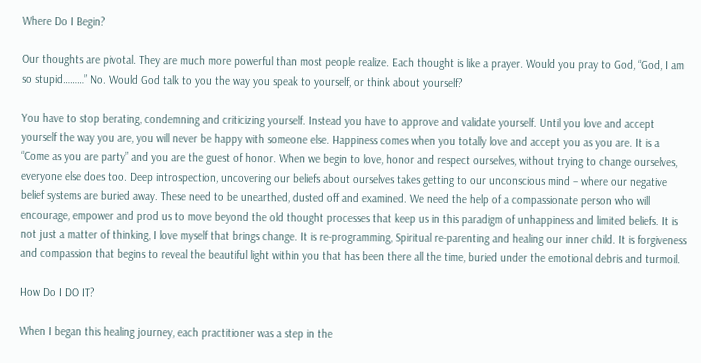Where Do I Begin?

Our thoughts are pivotal. They are much more powerful than most people realize. Each thought is like a prayer. Would you pray to God, “God, I am so stupid………” No. Would God talk to you the way you speak to yourself, or think about yourself?

You have to stop berating, condemning and criticizing yourself. Instead you have to approve and validate yourself. Until you love and accept yourself the way you are, you will never be happy with someone else. Happiness comes when you totally love and accept you as you are. It is a “Come as you are party” and you are the guest of honor. When we begin to love, honor and respect ourselves, without trying to change ourselves, everyone else does too. Deep introspection, uncovering our beliefs about ourselves takes getting to our unconscious mind – where our negative belief systems are buried away. These need to be unearthed, dusted off and examined. We need the help of a compassionate person who will encourage, empower and prod us to move beyond the old thought processes that keep us in this paradigm of unhappiness and limited beliefs. It is not just a matter of thinking, I love myself that brings change. It is re-programming, Spiritual re-parenting and healing our inner child. It is forgiveness and compassion that begins to reveal the beautiful light within you that has been there all the time, buried under the emotional debris and turmoil.

How Do I DO IT?

When I began this healing journey, each practitioner was a step in the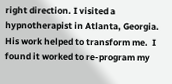right direction. I visited a hypnotherapist in Atlanta, Georgia. His work helped to transform me.  I found it worked to re-program my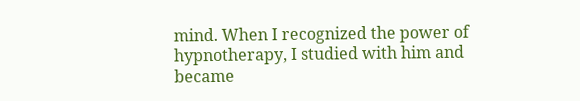mind. When I recognized the power of hypnotherapy, I studied with him and became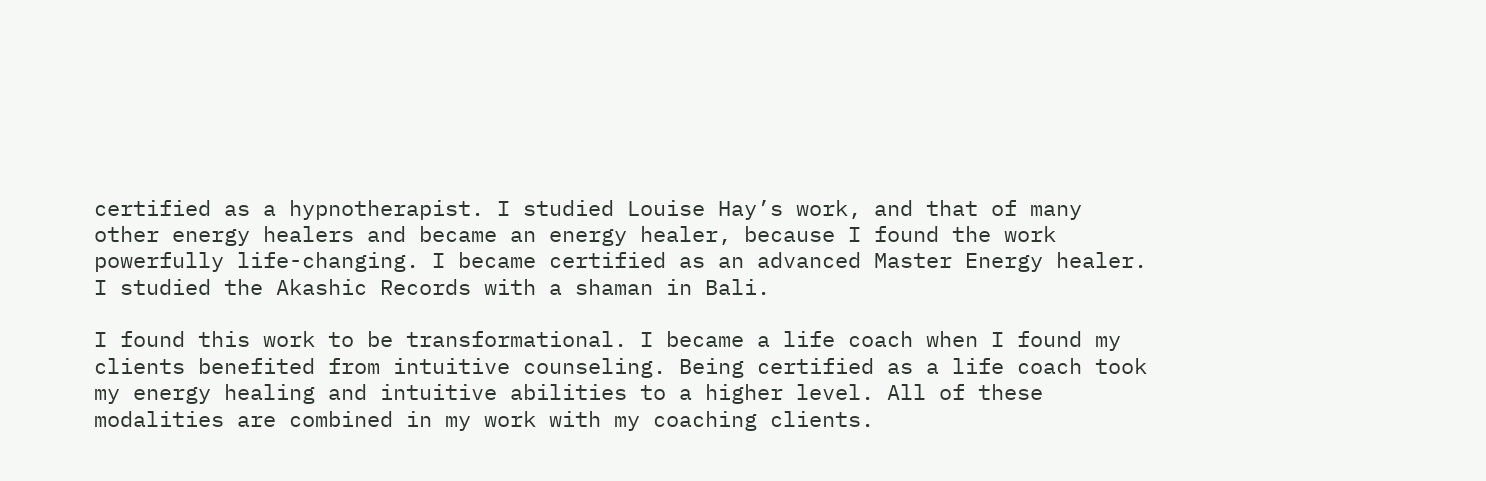certified as a hypnotherapist. I studied Louise Hay’s work, and that of many other energy healers and became an energy healer, because I found the work powerfully life-changing. I became certified as an advanced Master Energy healer. I studied the Akashic Records with a shaman in Bali.

I found this work to be transformational. I became a life coach when I found my clients benefited from intuitive counseling. Being certified as a life coach took my energy healing and intuitive abilities to a higher level. All of these modalities are combined in my work with my coaching clients.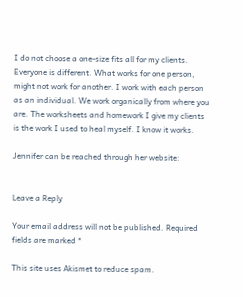I do not choose a one-size fits all for my clients. Everyone is different. What works for one person, might not work for another. I work with each person as an individual. We work organically from where you are. The worksheets and homework I give my clients is the work I used to heal myself. I know it works.

Jennifer can be reached through her website:


Leave a Reply

Your email address will not be published. Required fields are marked *

This site uses Akismet to reduce spam.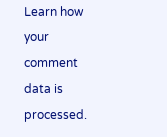Learn how your comment data is processed.